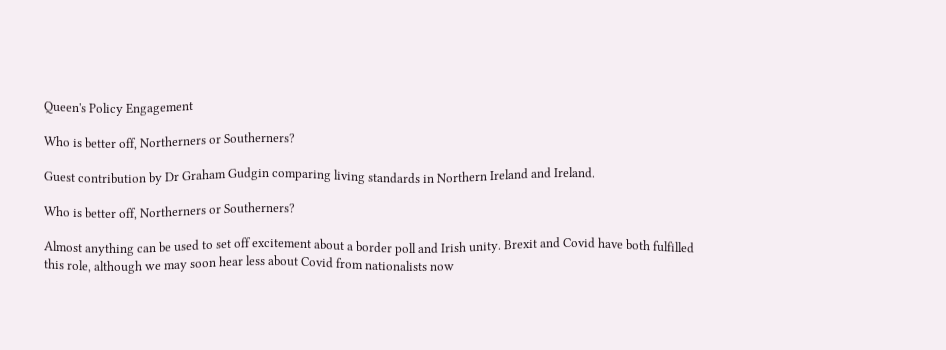Queen's Policy Engagement

Who is better off, Northerners or Southerners?

Guest contribution by Dr Graham Gudgin comparing living standards in Northern Ireland and Ireland.

Who is better off, Northerners or Southerners?

Almost anything can be used to set off excitement about a border poll and Irish unity. Brexit and Covid have both fulfilled this role, although we may soon hear less about Covid from nationalists now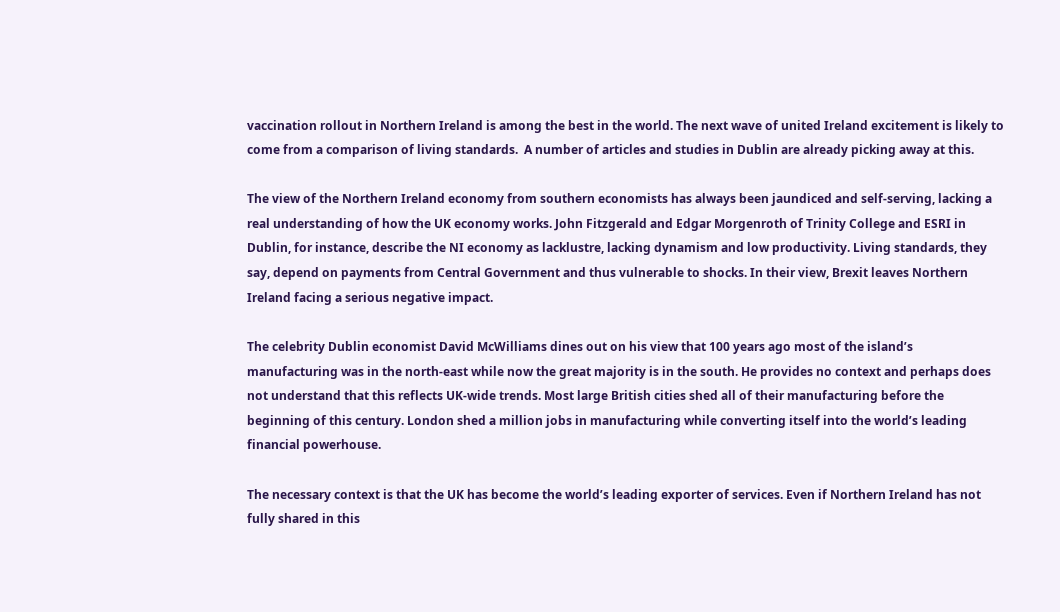vaccination rollout in Northern Ireland is among the best in the world. The next wave of united Ireland excitement is likely to come from a comparison of living standards.  A number of articles and studies in Dublin are already picking away at this.

The view of the Northern Ireland economy from southern economists has always been jaundiced and self-serving, lacking a real understanding of how the UK economy works. John Fitzgerald and Edgar Morgenroth of Trinity College and ESRI in Dublin, for instance, describe the NI economy as lacklustre, lacking dynamism and low productivity. Living standards, they say, depend on payments from Central Government and thus vulnerable to shocks. In their view, Brexit leaves Northern Ireland facing a serious negative impact.

The celebrity Dublin economist David McWilliams dines out on his view that 100 years ago most of the island’s manufacturing was in the north-east while now the great majority is in the south. He provides no context and perhaps does not understand that this reflects UK-wide trends. Most large British cities shed all of their manufacturing before the beginning of this century. London shed a million jobs in manufacturing while converting itself into the world’s leading financial powerhouse.

The necessary context is that the UK has become the world’s leading exporter of services. Even if Northern Ireland has not fully shared in this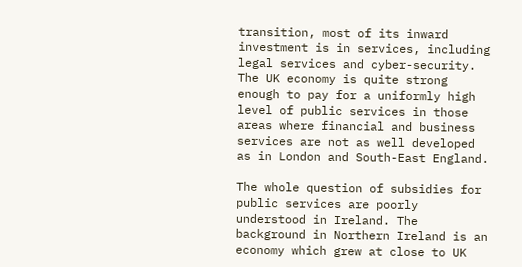transition, most of its inward investment is in services, including legal services and cyber-security. The UK economy is quite strong enough to pay for a uniformly high level of public services in those areas where financial and business services are not as well developed as in London and South-East England.

The whole question of subsidies for public services are poorly understood in Ireland. The background in Northern Ireland is an economy which grew at close to UK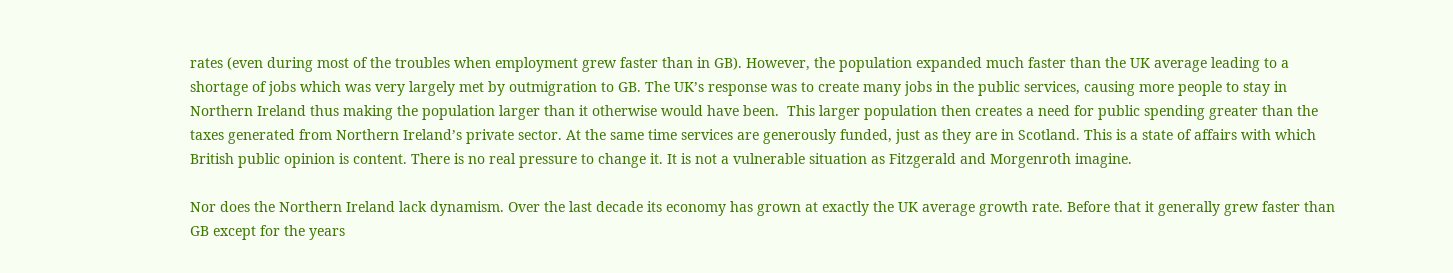rates (even during most of the troubles when employment grew faster than in GB). However, the population expanded much faster than the UK average leading to a shortage of jobs which was very largely met by outmigration to GB. The UK’s response was to create many jobs in the public services, causing more people to stay in Northern Ireland thus making the population larger than it otherwise would have been.  This larger population then creates a need for public spending greater than the taxes generated from Northern Ireland’s private sector. At the same time services are generously funded, just as they are in Scotland. This is a state of affairs with which British public opinion is content. There is no real pressure to change it. It is not a vulnerable situation as Fitzgerald and Morgenroth imagine.

Nor does the Northern Ireland lack dynamism. Over the last decade its economy has grown at exactly the UK average growth rate. Before that it generally grew faster than GB except for the years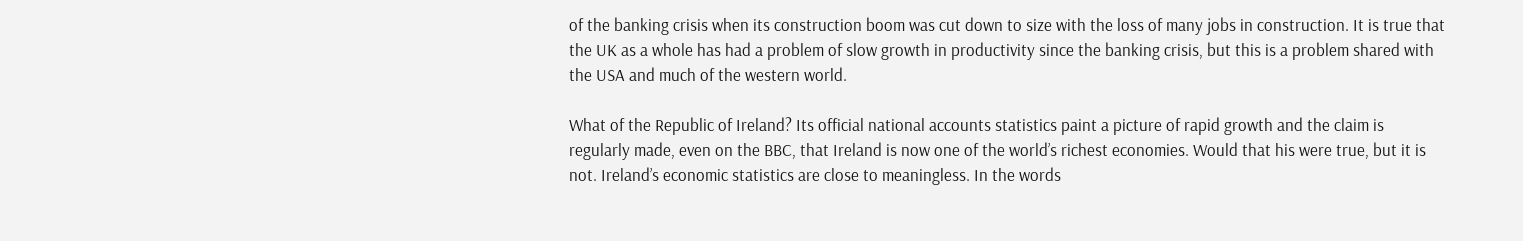of the banking crisis when its construction boom was cut down to size with the loss of many jobs in construction. It is true that the UK as a whole has had a problem of slow growth in productivity since the banking crisis, but this is a problem shared with the USA and much of the western world.

What of the Republic of Ireland? Its official national accounts statistics paint a picture of rapid growth and the claim is regularly made, even on the BBC, that Ireland is now one of the world’s richest economies. Would that his were true, but it is not. Ireland’s economic statistics are close to meaningless. In the words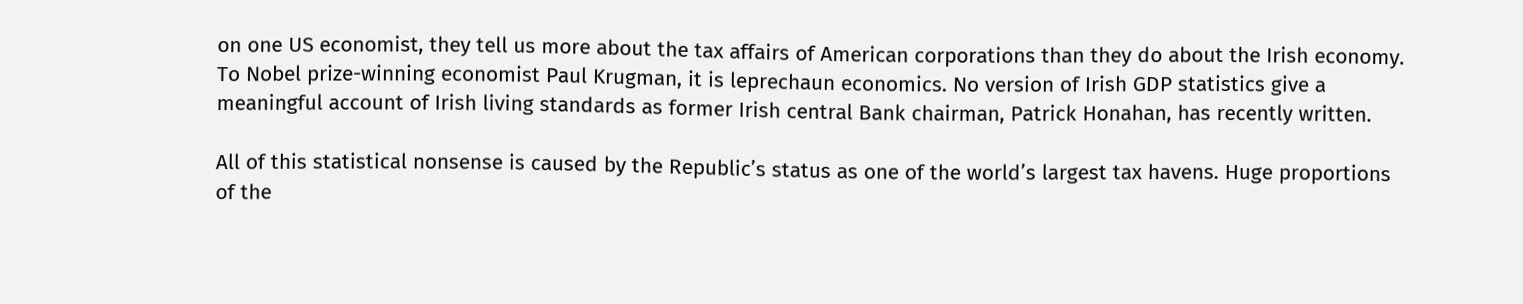on one US economist, they tell us more about the tax affairs of American corporations than they do about the Irish economy. To Nobel prize-winning economist Paul Krugman, it is leprechaun economics. No version of Irish GDP statistics give a meaningful account of Irish living standards as former Irish central Bank chairman, Patrick Honahan, has recently written.

All of this statistical nonsense is caused by the Republic’s status as one of the world’s largest tax havens. Huge proportions of the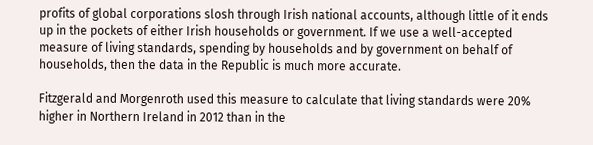profits of global corporations slosh through Irish national accounts, although little of it ends up in the pockets of either Irish households or government. If we use a well-accepted measure of living standards, spending by households and by government on behalf of households, then the data in the Republic is much more accurate.

Fitzgerald and Morgenroth used this measure to calculate that living standards were 20% higher in Northern Ireland in 2012 than in the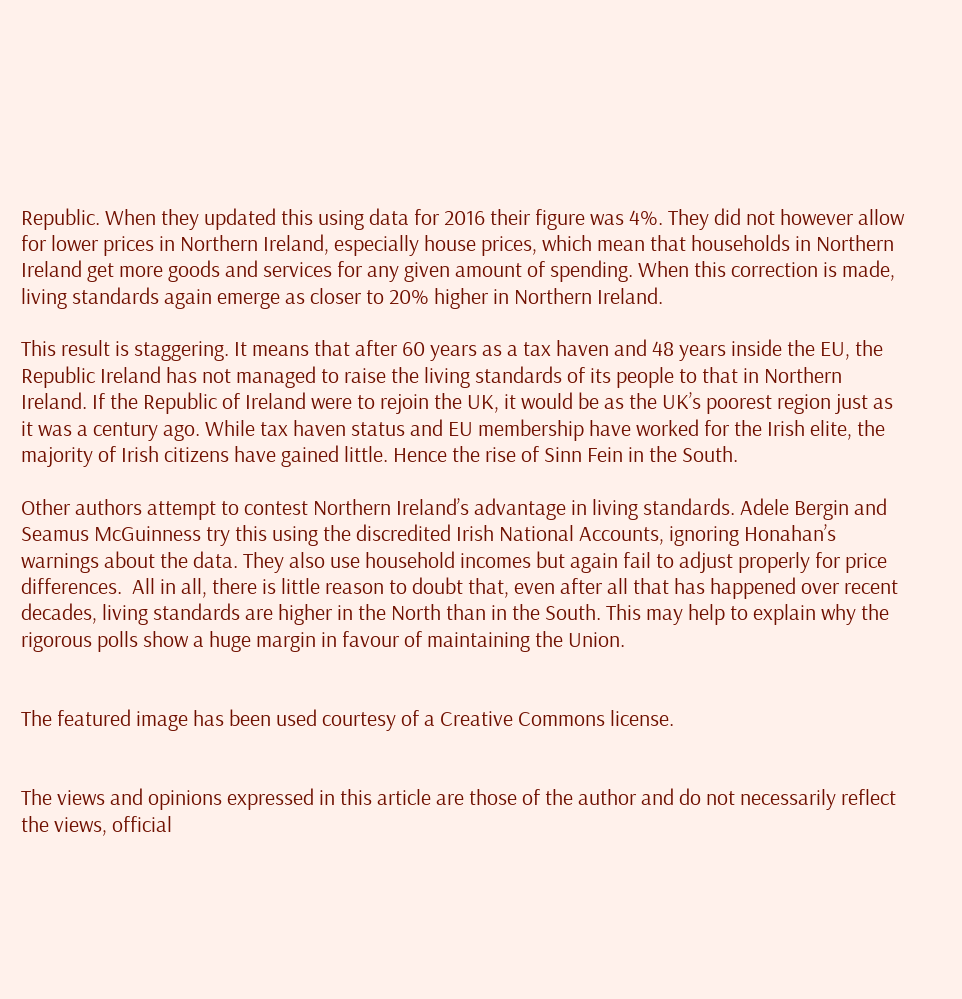Republic. When they updated this using data for 2016 their figure was 4%. They did not however allow for lower prices in Northern Ireland, especially house prices, which mean that households in Northern Ireland get more goods and services for any given amount of spending. When this correction is made, living standards again emerge as closer to 20% higher in Northern Ireland.

This result is staggering. It means that after 60 years as a tax haven and 48 years inside the EU, the Republic Ireland has not managed to raise the living standards of its people to that in Northern Ireland. If the Republic of Ireland were to rejoin the UK, it would be as the UK’s poorest region just as it was a century ago. While tax haven status and EU membership have worked for the Irish elite, the majority of Irish citizens have gained little. Hence the rise of Sinn Fein in the South.

Other authors attempt to contest Northern Ireland’s advantage in living standards. Adele Bergin and Seamus McGuinness try this using the discredited Irish National Accounts, ignoring Honahan’s warnings about the data. They also use household incomes but again fail to adjust properly for price differences.  All in all, there is little reason to doubt that, even after all that has happened over recent decades, living standards are higher in the North than in the South. This may help to explain why the rigorous polls show a huge margin in favour of maintaining the Union.


The featured image has been used courtesy of a Creative Commons license.


The views and opinions expressed in this article are those of the author and do not necessarily reflect the views, official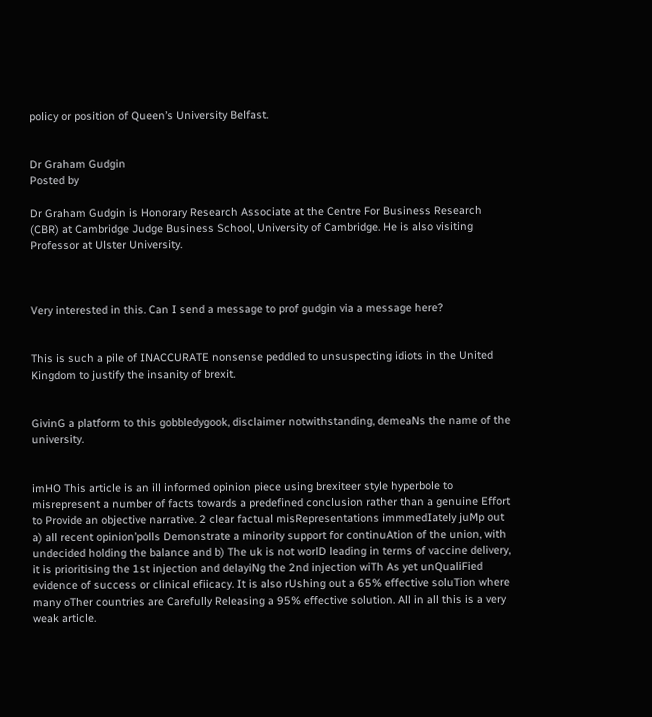policy or position of Queen’s University Belfast.


Dr Graham Gudgin
Posted by

Dr Graham Gudgin is Honorary Research Associate at the Centre For Business Research (CBR) at Cambridge Judge Business School, University of Cambridge. He is also visiting Professor at Ulster University.



Very interested in this. Can I send a message to prof gudgin via a message here?


This is such a pile of INACCURATE nonsense peddled to unsuspecting idiots in the United Kingdom to justify the insanity of brexit.


GivinG a platform to this gobbledygook, disclaimer notwithstanding, demeaNs the name of the university.


imHO This article is an ill informed opinion piece using brexiteer style hyperbole to misrepresent a number of facts towards a predefined conclusion rather than a genuine Effort to Provide an objective narrative. 2 clear factual misRepresentations immmedIately juMp out a) all recent opinion’polls Demonstrate a minority support for continuAtion of the union, with undecided holding the balance and b) The uk is not worlD leading in terms of vaccine delivery, it is prioritising the 1st injection and delayiNg the 2nd injection wiTh As yet unQualiFied evidence of success or clinical efiicacy. It is also rUshing out a 65% effective soluTion where many oTher countries are Carefully Releasing a 95% effective solution. All in all this is a very weak article.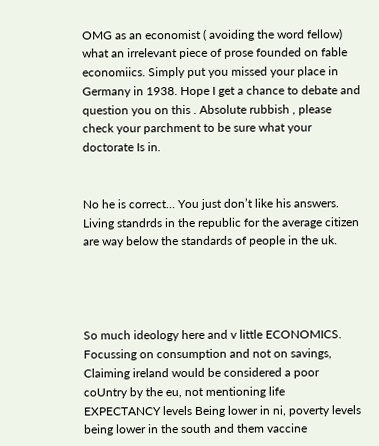OMG as an economist ( avoiding the word fellow) what an irrelevant piece of prose founded on fable economiics. Simply put you missed your place in Germany in 1938. Hope I get a chance to debate and question you on this . Absolute rubbish , please check your parchment to be sure what your doctorate Is in.


No he is correct… You just don’t like his answers. Living standrds in the republic for the average citizen are way below the standards of people in the uk.




So much ideology here and v little ECONOMICS. Focussing on consumption and not on savings, Claiming ireland would be considered a poor coUntry by the eu, not mentioning life EXPECTANCY levels Being lower in ni, poverty levels being lower in the south and them vaccine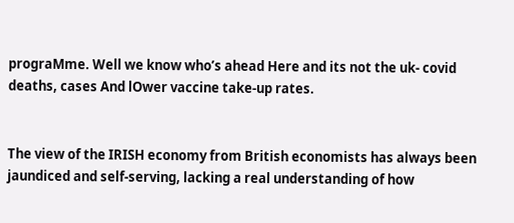prograMme. Well we know who’s ahead Here and its not the uk- covid deaths, cases And lOwer vaccine take-up rates.


The view of the IRISH economy from British economists has always been jaundiced and self-serving, lacking a real understanding of how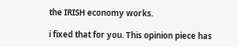the IRISH economy works.

i fixed that for you. This opinion piece has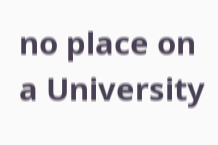no place on a University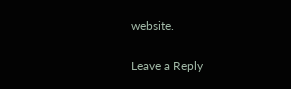website.

Leave a Reply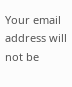Your email address will not be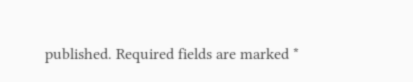published. Required fields are marked *